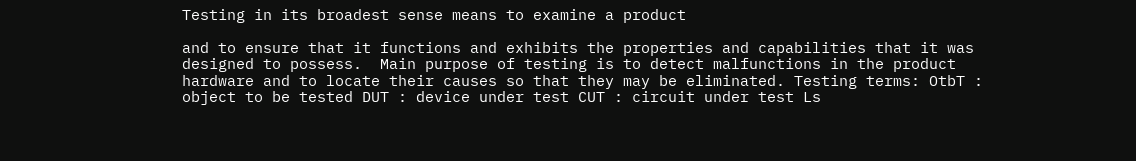Testing in its broadest sense means to examine a product

and to ensure that it functions and exhibits the properties and capabilities that it was designed to possess.  Main purpose of testing is to detect malfunctions in the product hardware and to locate their causes so that they may be eliminated. Testing terms: OtbT : object to be tested DUT : device under test CUT : circuit under test Ls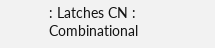: Latches CN : Combinational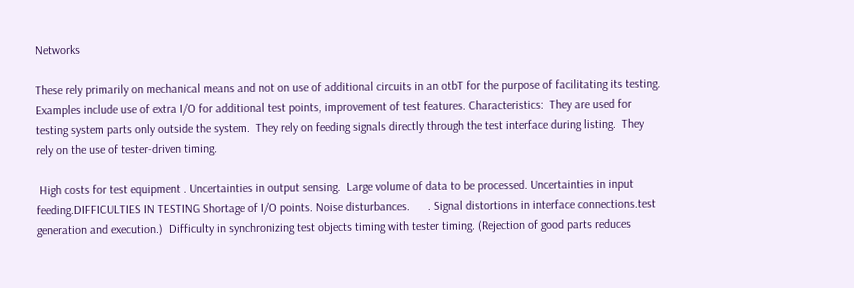Networks

These rely primarily on mechanical means and not on use of additional circuits in an otbT for the purpose of facilitating its testing. Examples include use of extra I/O for additional test points, improvement of test features. Characteristics:  They are used for testing system parts only outside the system.  They rely on feeding signals directly through the test interface during listing.  They rely on the use of tester-driven timing.

 High costs for test equipment . Uncertainties in output sensing.  Large volume of data to be processed. Uncertainties in input feeding.DIFFICULTIES IN TESTING Shortage of I/O points. Noise disturbances.      . Signal distortions in interface connections.test generation and execution.)  Difficulty in synchronizing test objects timing with tester timing. (Rejection of good parts reduces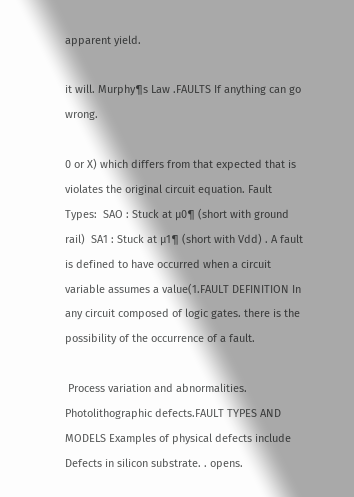apparent yield.

it will. Murphy¶s Law .FAULTS If anything can go wrong.

0 or X) which differs from that expected that is violates the original circuit equation. Fault Types:  SAO : Stuck at µ0¶ (short with ground rail)  SA1 : Stuck at µ1¶ (short with Vdd) . A fault is defined to have occurred when a circuit variable assumes a value(1.FAULT DEFINITION In any circuit composed of logic gates. there is the possibility of the occurrence of a fault.

 Process variation and abnormalities.  Photolithographic defects.FAULT TYPES AND MODELS Examples of physical defects include  Defects in silicon substrate. . opens.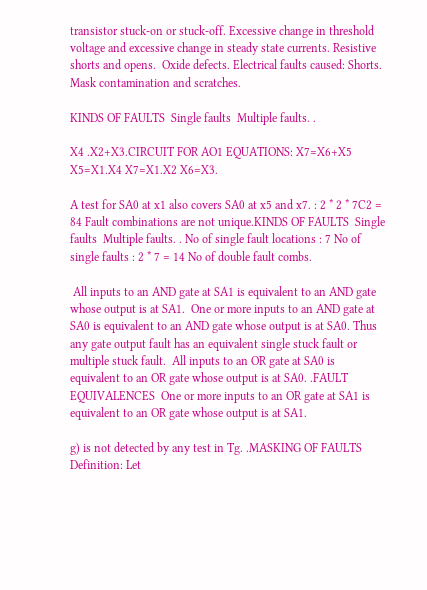transistor stuck-on or stuck-off. Excessive change in threshold voltage and excessive change in steady state currents. Resistive shorts and opens.  Oxide defects. Electrical faults caused: Shorts.  Mask contamination and scratches.

KINDS OF FAULTS  Single faults  Multiple faults. .

X4 .X2+X3.CIRCUIT FOR AO1 EQUATIONS: X7=X6+X5 X5=X1.X4 X7=X1.X2 X6=X3.

A test for SA0 at x1 also covers SA0 at x5 and x7. : 2 * 2 * 7C2 = 84 Fault combinations are not unique.KINDS OF FAULTS  Single faults  Multiple faults. . No of single fault locations : 7 No of single faults : 2 * 7 = 14 No of double fault combs.

 All inputs to an AND gate at SA1 is equivalent to an AND gate whose output is at SA1.  One or more inputs to an AND gate at SA0 is equivalent to an AND gate whose output is at SA0. Thus any gate output fault has an equivalent single stuck fault or multiple stuck fault.  All inputs to an OR gate at SA0 is equivalent to an OR gate whose output is at SA0. .FAULT EQUIVALENCES  One or more inputs to an OR gate at SA1 is equivalent to an OR gate whose output is at SA1.

g) is not detected by any test in Tg. .MASKING OF FAULTS Definition: Let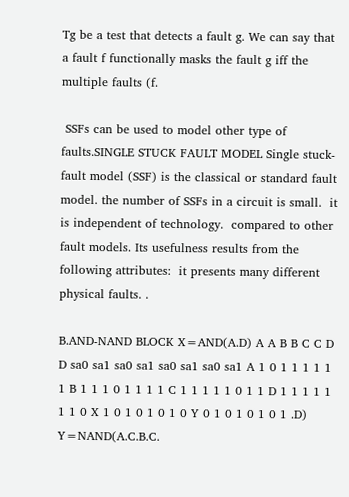Tg be a test that detects a fault g. We can say that a fault f functionally masks the fault g iff the multiple faults (f.

 SSFs can be used to model other type of faults.SINGLE STUCK FAULT MODEL Single stuck-fault model (SSF) is the classical or standard fault model. the number of SSFs in a circuit is small.  it is independent of technology.  compared to other fault models. Its usefulness results from the following attributes:  it presents many different physical faults. .

B.AND-NAND BLOCK X=AND(A.D) A A B B C C D D sa0 sa1 sa0 sa1 sa0 sa1 sa0 sa1 A 1 0 1 1 1 1 1 1 B 1 1 1 0 1 1 1 1 C 1 1 1 1 1 0 1 1 D 1 1 1 1 1 1 1 0 X 1 0 1 0 1 0 1 0 Y 0 1 0 1 0 1 0 1 .D) Y=NAND(A.C.B.C.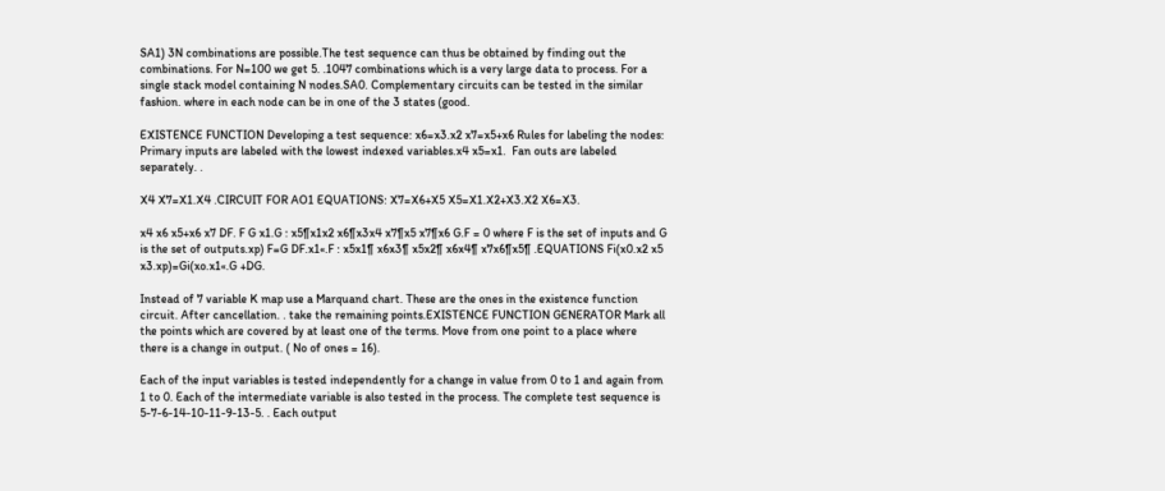SA1) 3N combinations are possible.The test sequence can thus be obtained by finding out the combinations. For N=100 we get 5. .1047 combinations which is a very large data to process. For a single stack model containing N nodes.SA0. Complementary circuits can be tested in the similar fashion. where in each node can be in one of the 3 states (good.

EXISTENCE FUNCTION Developing a test sequence: x6=x3.x2 x7=x5+x6 Rules for labeling the nodes:  Primary inputs are labeled with the lowest indexed variables.x4 x5=x1.  Fan outs are labeled separately. .

X4 X7=X1.X4 .CIRCUIT FOR AO1 EQUATIONS: X7=X6+X5 X5=X1.X2+X3.X2 X6=X3.

x4 x6 x5+x6 x7 DF. F G x1.G : x5¶x1x2 x6¶x3x4 x7¶x5 x7¶x6 G.F = 0 where F is the set of inputs and G is the set of outputs.xp) F=G DF.x1«.F : x5x1¶ x6x3¶ x5x2¶ x6x4¶ x7x6¶x5¶ .EQUATIONS Fi(x0.x2 x5 x3.xp)=Gi(xo.x1«.G +DG.

Instead of 7 variable K map use a Marquand chart. These are the ones in the existence function circuit. After cancellation. . take the remaining points.EXISTENCE FUNCTION GENERATOR Mark all the points which are covered by at least one of the terms. Move from one point to a place where there is a change in output. ( No of ones = 16).

Each of the input variables is tested independently for a change in value from 0 to 1 and again from 1 to 0. Each of the intermediate variable is also tested in the process. The complete test sequence is 5-7-6-14-10-11-9-13-5. . Each output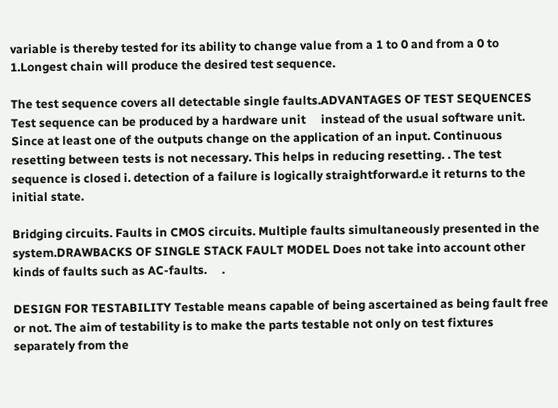variable is thereby tested for its ability to change value from a 1 to 0 and from a 0 to 1.Longest chain will produce the desired test sequence.

The test sequence covers all detectable single faults.ADVANTAGES OF TEST SEQUENCES  Test sequence can be produced by a hardware unit     instead of the usual software unit. Since at least one of the outputs change on the application of an input. Continuous resetting between tests is not necessary. This helps in reducing resetting. . The test sequence is closed i. detection of a failure is logically straightforward.e it returns to the initial state.

Bridging circuits. Faults in CMOS circuits. Multiple faults simultaneously presented in the system.DRAWBACKS OF SINGLE STACK FAULT MODEL Does not take into account other kinds of faults such as AC-faults.     .

DESIGN FOR TESTABILITY Testable means capable of being ascertained as being fault free or not. The aim of testability is to make the parts testable not only on test fixtures separately from the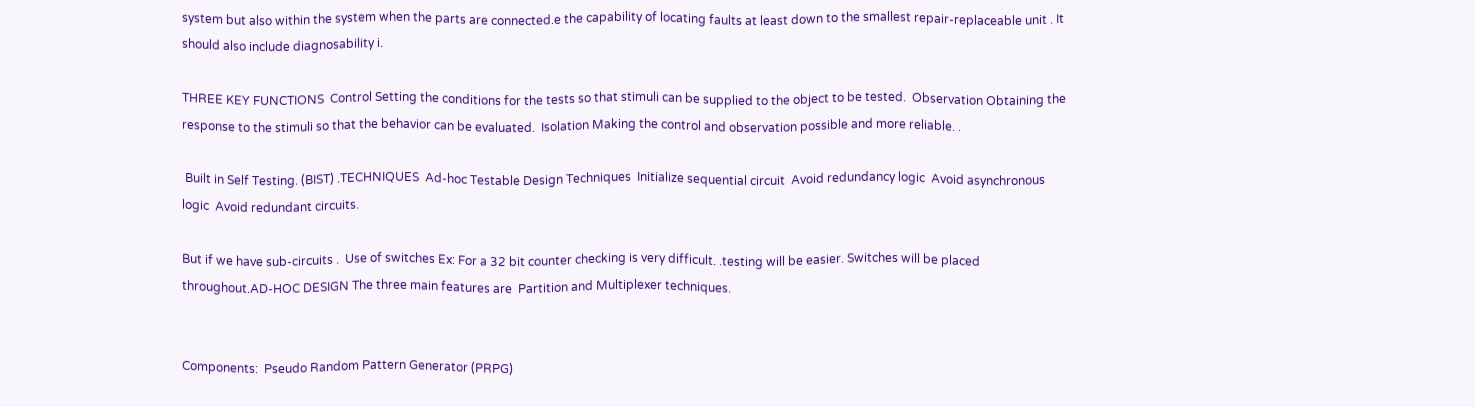system but also within the system when the parts are connected.e the capability of locating faults at least down to the smallest repair-replaceable unit . It should also include diagnosability i.

THREE KEY FUNCTIONS  Control Setting the conditions for the tests so that stimuli can be supplied to the object to be tested.  Observation Obtaining the response to the stimuli so that the behavior can be evaluated.  Isolation Making the control and observation possible and more reliable. .

 Built in Self Testing. (BIST) .TECHNIQUES  Ad-hoc Testable Design Techniques  Initialize sequential circuit  Avoid redundancy logic  Avoid asynchronous logic  Avoid redundant circuits.

But if we have sub-circuits .  Use of switches Ex: For a 32 bit counter checking is very difficult. .testing will be easier. Switches will be placed throughout.AD-HOC DESIGN The three main features are  Partition and Multiplexer techniques.


Components:  Pseudo Random Pattern Generator (PRPG)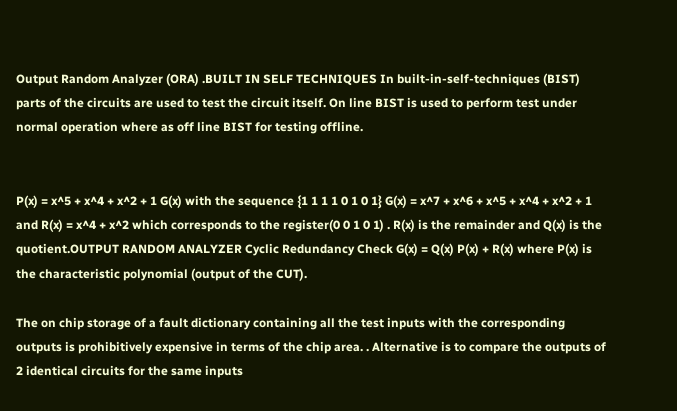Output Random Analyzer (ORA) .BUILT IN SELF TECHNIQUES In built-in-self-techniques (BIST) parts of the circuits are used to test the circuit itself. On line BIST is used to perform test under normal operation where as off line BIST for testing offline.


P(x) = x^5 + x^4 + x^2 + 1 G(x) with the sequence {1 1 1 1 0 1 0 1} G(x) = x^7 + x^6 + x^5 + x^4 + x^2 + 1 and R(x) = x^4 + x^2 which corresponds to the register(0 0 1 0 1) . R(x) is the remainder and Q(x) is the quotient.OUTPUT RANDOM ANALYZER Cyclic Redundancy Check G(x) = Q(x) P(x) + R(x) where P(x) is the characteristic polynomial (output of the CUT).

The on chip storage of a fault dictionary containing all the test inputs with the corresponding outputs is prohibitively expensive in terms of the chip area. . Alternative is to compare the outputs of 2 identical circuits for the same inputs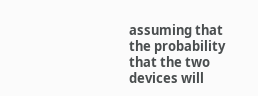assuming that the probability that the two devices will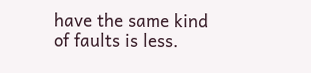have the same kind of faults is less.